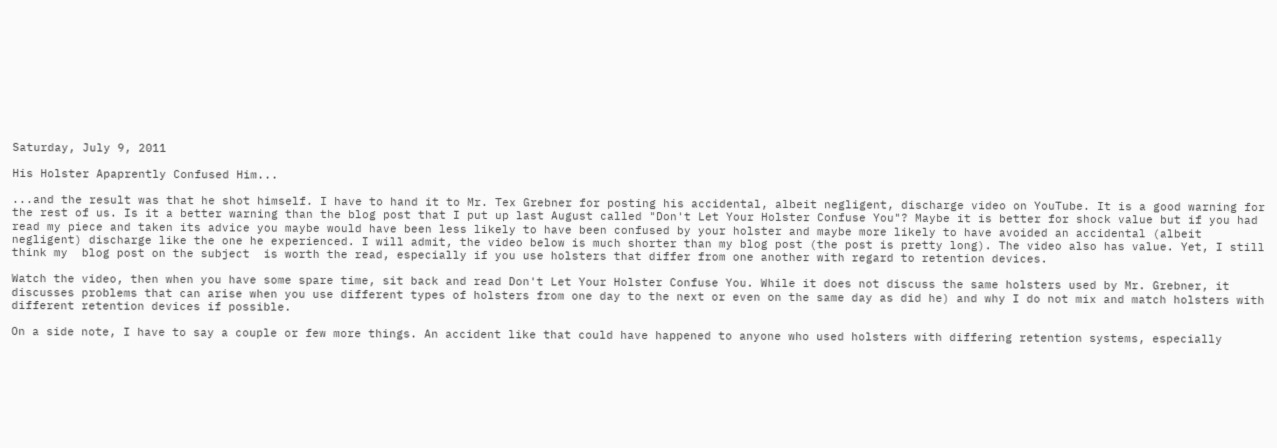Saturday, July 9, 2011

His Holster Apaprently Confused Him...

...and the result was that he shot himself. I have to hand it to Mr. Tex Grebner for posting his accidental, albeit negligent, discharge video on YouTube. It is a good warning for the rest of us. Is it a better warning than the blog post that I put up last August called "Don't Let Your Holster Confuse You"? Maybe it is better for shock value but if you had read my piece and taken its advice you maybe would have been less likely to have been confused by your holster and maybe more likely to have avoided an accidental (albeit negligent) discharge like the one he experienced. I will admit, the video below is much shorter than my blog post (the post is pretty long). The video also has value. Yet, I still think my  blog post on the subject  is worth the read, especially if you use holsters that differ from one another with regard to retention devices.

Watch the video, then when you have some spare time, sit back and read Don't Let Your Holster Confuse You. While it does not discuss the same holsters used by Mr. Grebner, it discusses problems that can arise when you use different types of holsters from one day to the next or even on the same day as did he) and why I do not mix and match holsters with different retention devices if possible.

On a side note, I have to say a couple or few more things. An accident like that could have happened to anyone who used holsters with differing retention systems, especially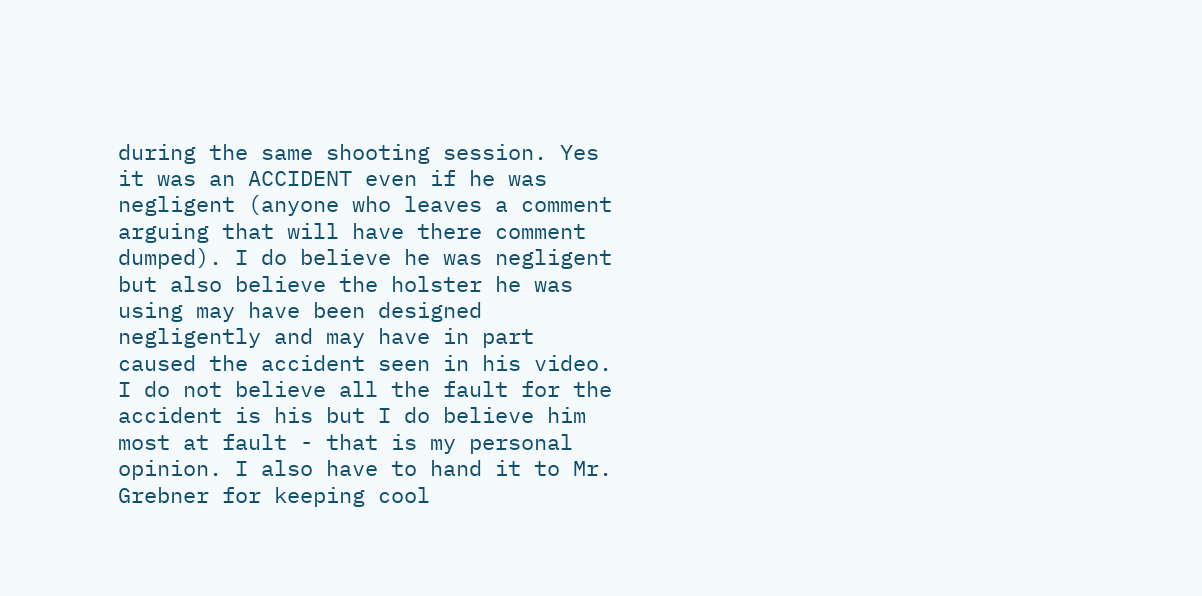during the same shooting session. Yes it was an ACCIDENT even if he was negligent (anyone who leaves a comment arguing that will have there comment dumped). I do believe he was negligent but also believe the holster he was using may have been designed negligently and may have in part caused the accident seen in his video. I do not believe all the fault for the accident is his but I do believe him most at fault - that is my personal opinion. I also have to hand it to Mr. Grebner for keeping cool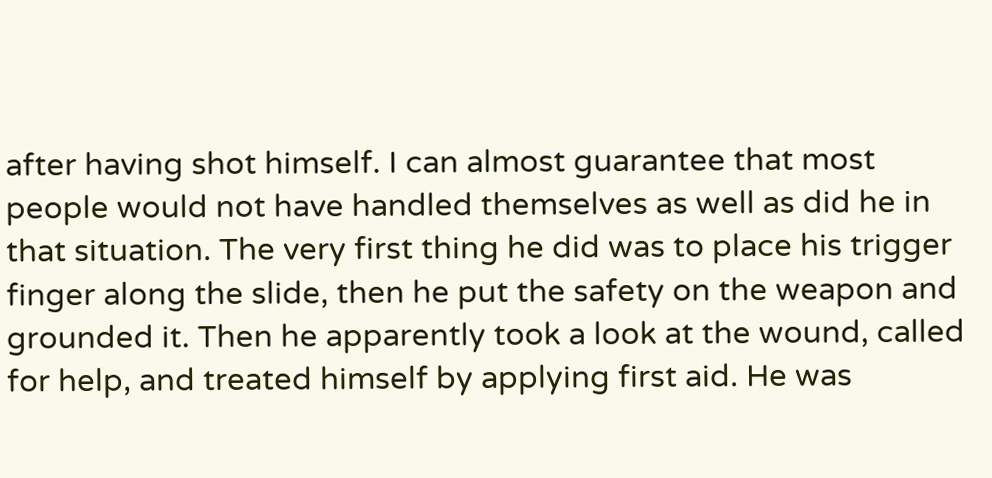after having shot himself. I can almost guarantee that most people would not have handled themselves as well as did he in that situation. The very first thing he did was to place his trigger finger along the slide, then he put the safety on the weapon and grounded it. Then he apparently took a look at the wound, called for help, and treated himself by applying first aid. He was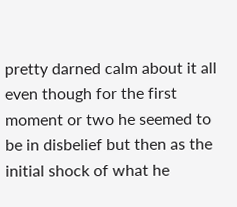pretty darned calm about it all even though for the first moment or two he seemed to be in disbelief but then as the initial shock of what he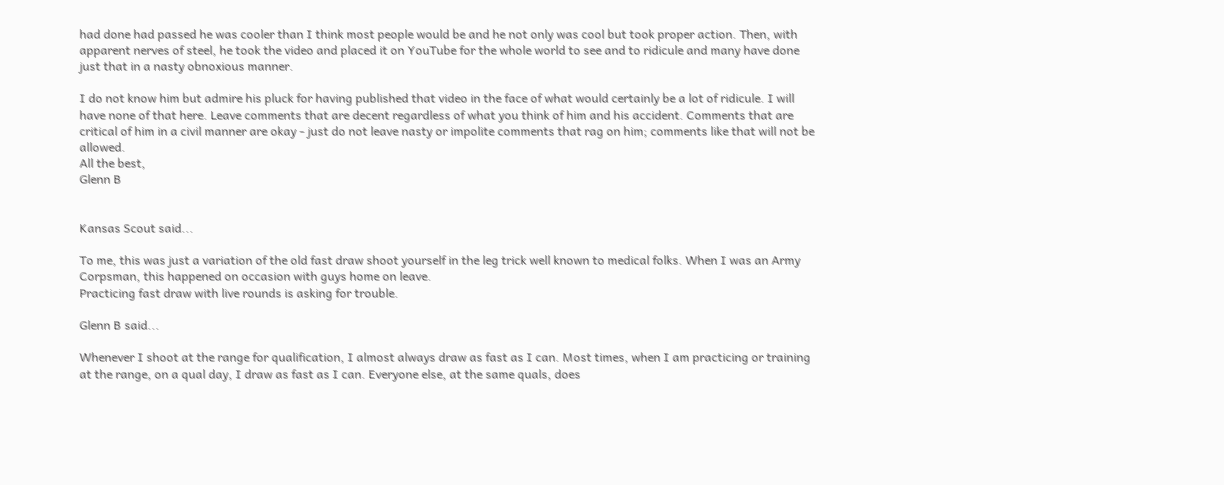had done had passed he was cooler than I think most people would be and he not only was cool but took proper action. Then, with apparent nerves of steel, he took the video and placed it on YouTube for the whole world to see and to ridicule and many have done just that in a nasty obnoxious manner.

I do not know him but admire his pluck for having published that video in the face of what would certainly be a lot of ridicule. I will have none of that here. Leave comments that are decent regardless of what you think of him and his accident. Comments that are critical of him in a civil manner are okay - just do not leave nasty or impolite comments that rag on him; comments like that will not be allowed.
All the best,
Glenn B


Kansas Scout said...

To me, this was just a variation of the old fast draw shoot yourself in the leg trick well known to medical folks. When I was an Army Corpsman, this happened on occasion with guys home on leave.
Practicing fast draw with live rounds is asking for trouble.

Glenn B said...

Whenever I shoot at the range for qualification, I almost always draw as fast as I can. Most times, when I am practicing or training at the range, on a qual day, I draw as fast as I can. Everyone else, at the same quals, does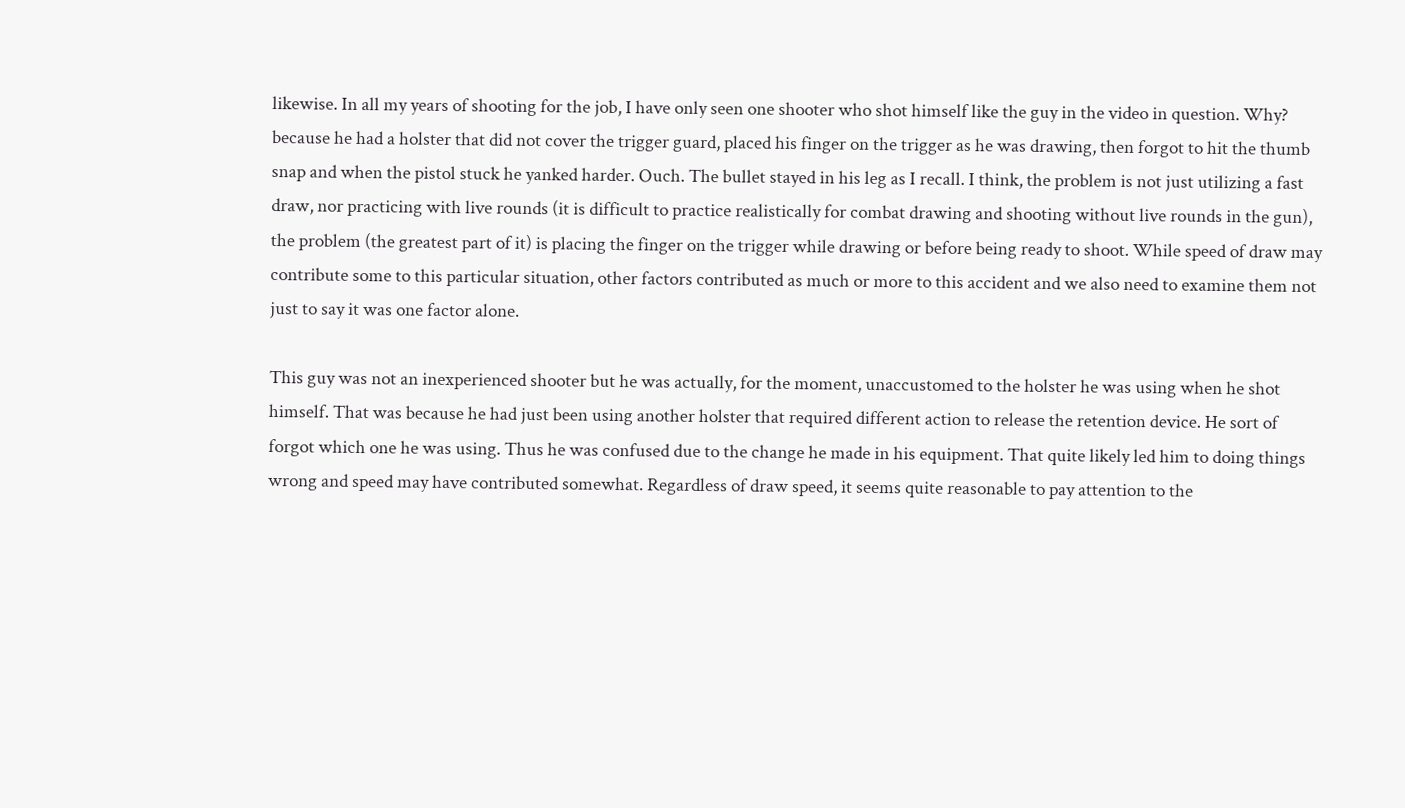likewise. In all my years of shooting for the job, I have only seen one shooter who shot himself like the guy in the video in question. Why? because he had a holster that did not cover the trigger guard, placed his finger on the trigger as he was drawing, then forgot to hit the thumb snap and when the pistol stuck he yanked harder. Ouch. The bullet stayed in his leg as I recall. I think, the problem is not just utilizing a fast draw, nor practicing with live rounds (it is difficult to practice realistically for combat drawing and shooting without live rounds in the gun), the problem (the greatest part of it) is placing the finger on the trigger while drawing or before being ready to shoot. While speed of draw may contribute some to this particular situation, other factors contributed as much or more to this accident and we also need to examine them not just to say it was one factor alone.

This guy was not an inexperienced shooter but he was actually, for the moment, unaccustomed to the holster he was using when he shot himself. That was because he had just been using another holster that required different action to release the retention device. He sort of forgot which one he was using. Thus he was confused due to the change he made in his equipment. That quite likely led him to doing things wrong and speed may have contributed somewhat. Regardless of draw speed, it seems quite reasonable to pay attention to the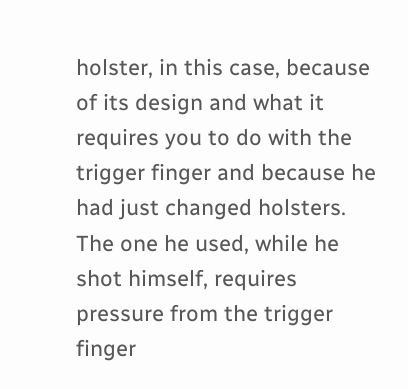holster, in this case, because of its design and what it requires you to do with the trigger finger and because he had just changed holsters. The one he used, while he shot himself, requires pressure from the trigger finger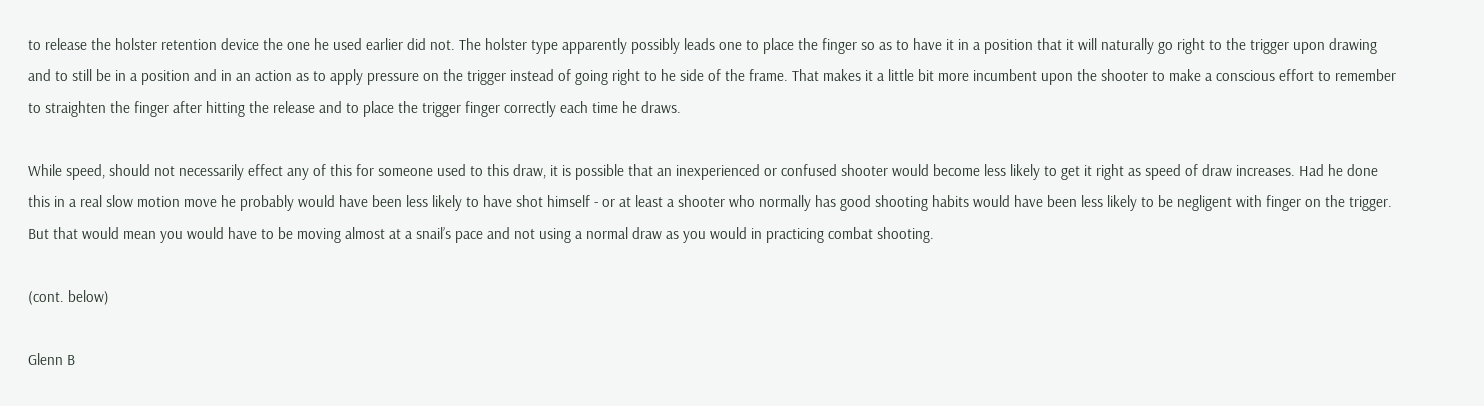to release the holster retention device the one he used earlier did not. The holster type apparently possibly leads one to place the finger so as to have it in a position that it will naturally go right to the trigger upon drawing and to still be in a position and in an action as to apply pressure on the trigger instead of going right to he side of the frame. That makes it a little bit more incumbent upon the shooter to make a conscious effort to remember to straighten the finger after hitting the release and to place the trigger finger correctly each time he draws.

While speed, should not necessarily effect any of this for someone used to this draw, it is possible that an inexperienced or confused shooter would become less likely to get it right as speed of draw increases. Had he done this in a real slow motion move he probably would have been less likely to have shot himself - or at least a shooter who normally has good shooting habits would have been less likely to be negligent with finger on the trigger. But that would mean you would have to be moving almost at a snail’s pace and not using a normal draw as you would in practicing combat shooting.

(cont. below)

Glenn B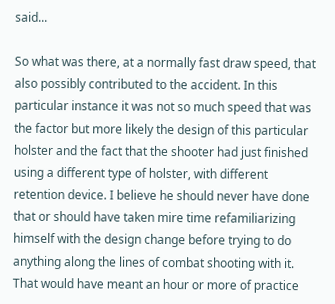said...

So what was there, at a normally fast draw speed, that also possibly contributed to the accident. In this particular instance it was not so much speed that was the factor but more likely the design of this particular holster and the fact that the shooter had just finished using a different type of holster, with different retention device. I believe he should never have done that or should have taken mire time refamiliarizing himself with the design change before trying to do anything along the lines of combat shooting with it. That would have meant an hour or more of practice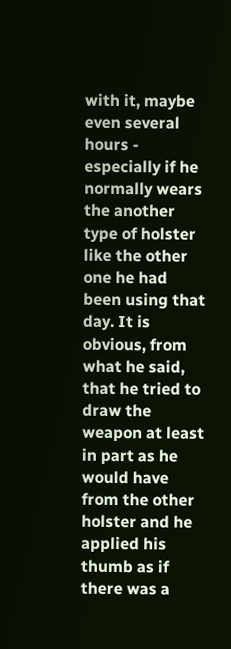with it, maybe even several hours - especially if he normally wears the another type of holster like the other one he had been using that day. It is obvious, from what he said, that he tried to draw the weapon at least in part as he would have from the other holster and he applied his thumb as if there was a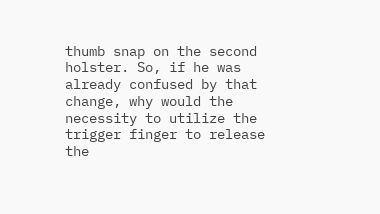thumb snap on the second holster. So, if he was already confused by that change, why would the necessity to utilize the trigger finger to release the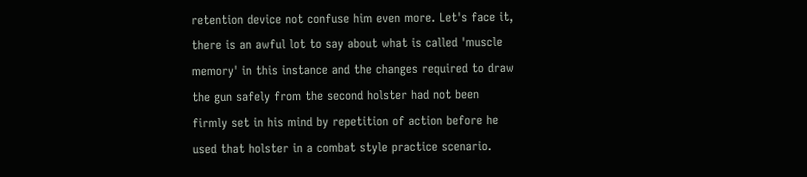retention device not confuse him even more. Let's face it, there is an awful lot to say about what is called 'muscle memory' in this instance and the changes required to draw the gun safely from the second holster had not been firmly set in his mind by repetition of action before he used that holster in a combat style practice scenario.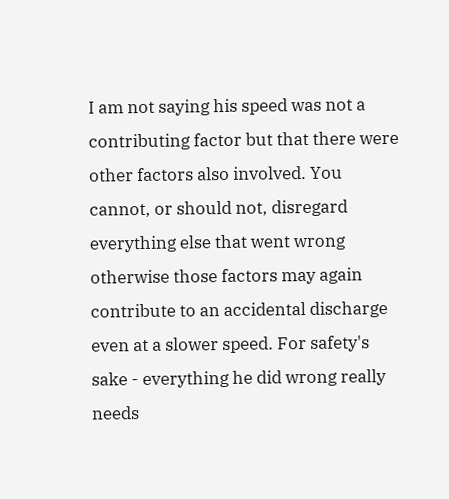I am not saying his speed was not a contributing factor but that there were other factors also involved. You cannot, or should not, disregard everything else that went wrong otherwise those factors may again contribute to an accidental discharge even at a slower speed. For safety's sake - everything he did wrong really needs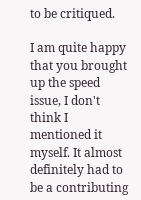to be critiqued.

I am quite happy that you brought up the speed issue, I don't think I mentioned it myself. It almost definitely had to be a contributing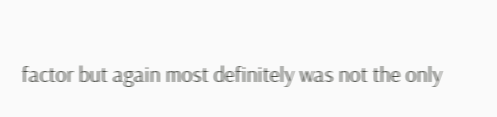factor but again most definitely was not the only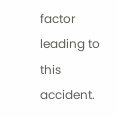factor leading to this accident.